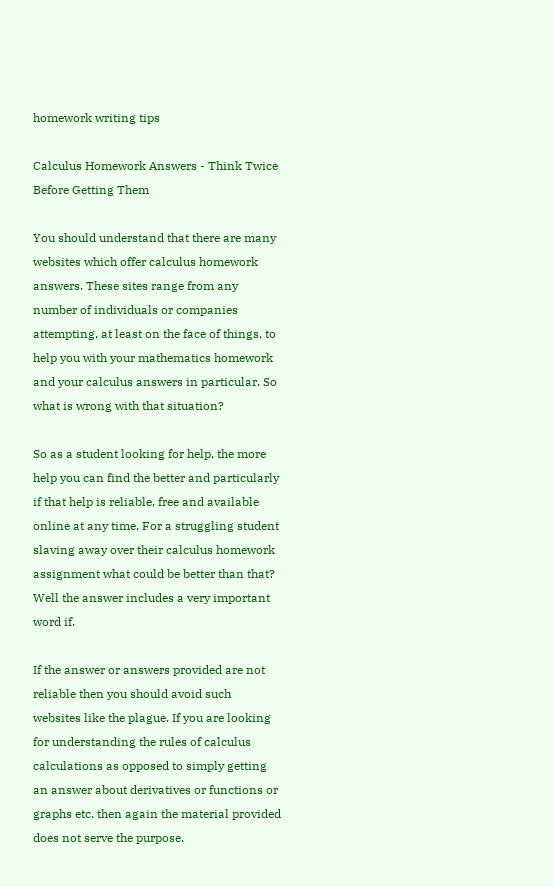homework writing tips

Calculus Homework Answers - Think Twice Before Getting Them

You should understand that there are many websites which offer calculus homework answers. These sites range from any number of individuals or companies attempting, at least on the face of things, to help you with your mathematics homework and your calculus answers in particular. So what is wrong with that situation?

So as a student looking for help, the more help you can find the better and particularly if that help is reliable, free and available online at any time. For a struggling student slaving away over their calculus homework assignment what could be better than that? Well the answer includes a very important word if.

If the answer or answers provided are not reliable then you should avoid such websites like the plague. If you are looking for understanding the rules of calculus calculations as opposed to simply getting an answer about derivatives or functions or graphs etc. then again the material provided does not serve the purpose.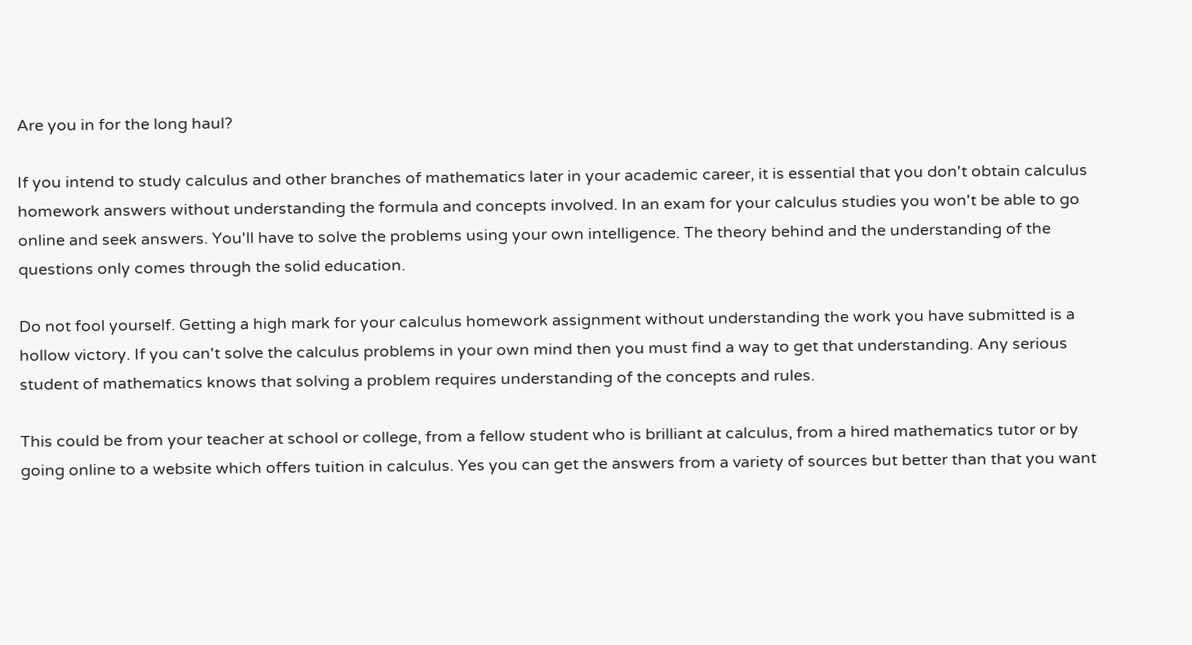Are you in for the long haul?

If you intend to study calculus and other branches of mathematics later in your academic career, it is essential that you don't obtain calculus homework answers without understanding the formula and concepts involved. In an exam for your calculus studies you won't be able to go online and seek answers. You'll have to solve the problems using your own intelligence. The theory behind and the understanding of the questions only comes through the solid education.

Do not fool yourself. Getting a high mark for your calculus homework assignment without understanding the work you have submitted is a hollow victory. If you can't solve the calculus problems in your own mind then you must find a way to get that understanding. Any serious student of mathematics knows that solving a problem requires understanding of the concepts and rules.

This could be from your teacher at school or college, from a fellow student who is brilliant at calculus, from a hired mathematics tutor or by going online to a website which offers tuition in calculus. Yes you can get the answers from a variety of sources but better than that you want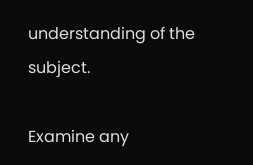understanding of the subject.

Examine any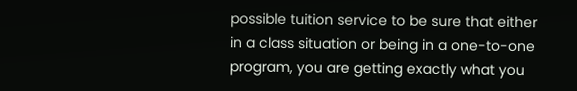possible tuition service to be sure that either in a class situation or being in a one-to-one program, you are getting exactly what you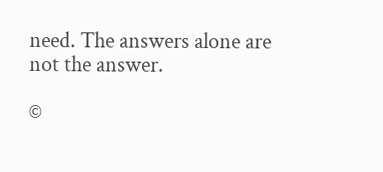need. The answers alone are not the answer.

©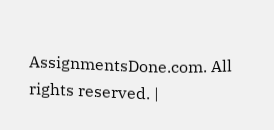AssignmentsDone.com. All rights reserved. |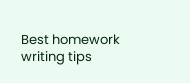Best homework writing tips